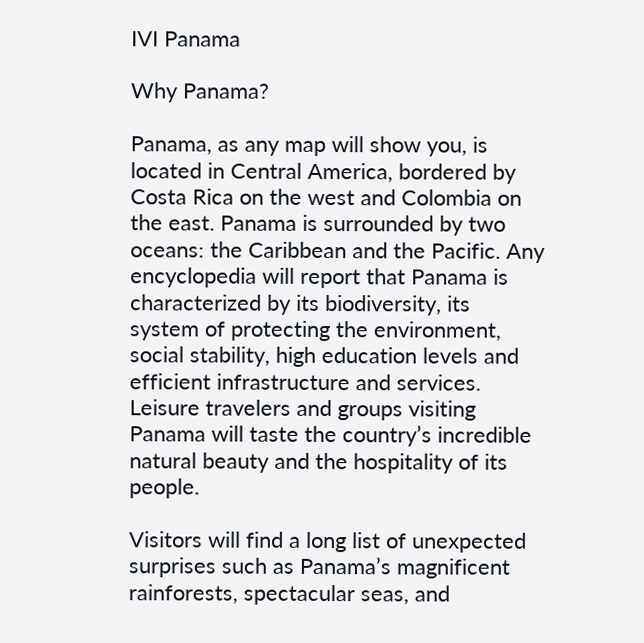IVI Panama

Why Panama?

Panama, as any map will show you, is located in Central America, bordered by Costa Rica on the west and Colombia on the east. Panama is surrounded by two oceans: the Caribbean and the Pacific. Any encyclopedia will report that Panama is characterized by its biodiversity, its system of protecting the environment, social stability, high education levels and efficient infrastructure and services. Leisure travelers and groups visiting Panama will taste the country’s incredible natural beauty and the hospitality of its people.

Visitors will find a long list of unexpected surprises such as Panama’s magnificent rainforests, spectacular seas, and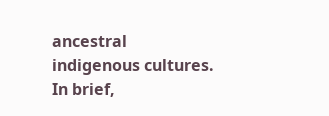ancestral indigenous cultures. In brief,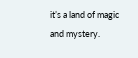it’s a land of magic and mystery.